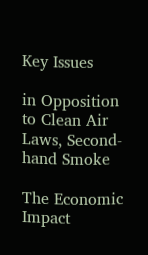Key Issues

in Opposition to Clean Air Laws, Second-hand Smoke

The Economic Impact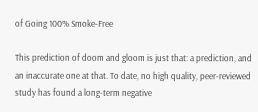of Going 100% Smoke-Free

This prediction of doom and gloom is just that: a prediction, and an inaccurate one at that. To date, no high quality, peer-reviewed study has found a long-term negative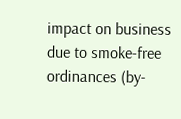impact on business due to smoke-free ordinances (by-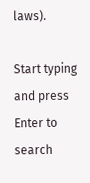laws).

Start typing and press Enter to search